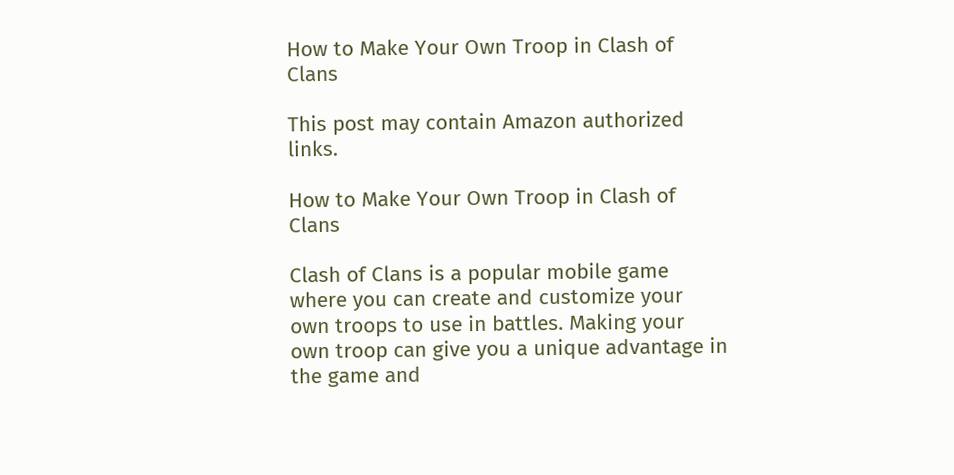How to Make Your Own Troop in Clash of Clans

This post may contain Amazon authorized links.

How to Make Your Own Troop in Clash of Clans

Clash of Clans is a popular mobile game where you can create and customize your own troops to use in battles. Making your own troop can give you a unique advantage in the game and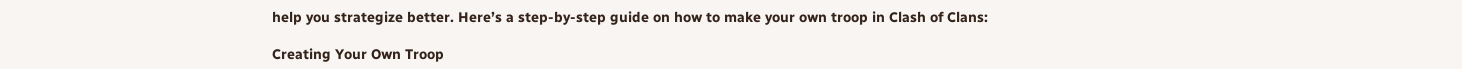help you strategize better. Here’s a step-by-step guide on how to make your own troop in Clash of Clans:

Creating Your Own Troop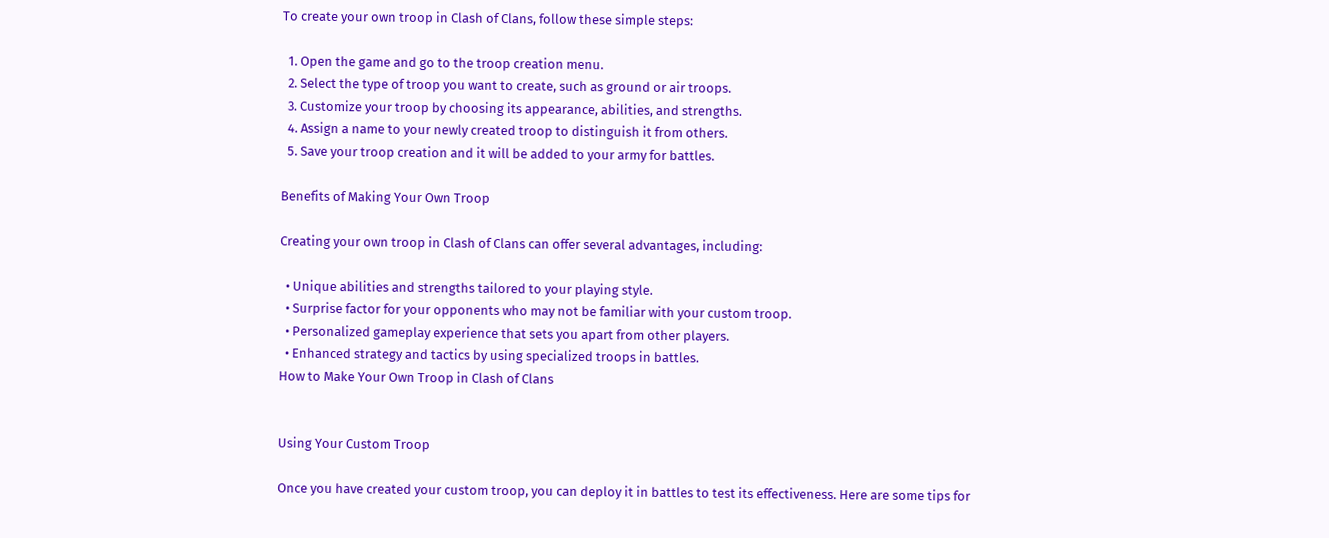To create your own troop in Clash of Clans, follow these simple steps:

  1. Open the game and go to the troop creation menu.
  2. Select the type of troop you want to create, such as ground or air troops.
  3. Customize your troop by choosing its appearance, abilities, and strengths.
  4. Assign a name to your newly created troop to distinguish it from others.
  5. Save your troop creation and it will be added to your army for battles.

Benefits of Making Your Own Troop

Creating your own troop in Clash of Clans can offer several advantages, including:

  • Unique abilities and strengths tailored to your playing style.
  • Surprise factor for your opponents who may not be familiar with your custom troop.
  • Personalized gameplay experience that sets you apart from other players.
  • Enhanced strategy and tactics by using specialized troops in battles.
How to Make Your Own Troop in Clash of Clans


Using Your Custom Troop

Once you have created your custom troop, you can deploy it in battles to test its effectiveness. Here are some tips for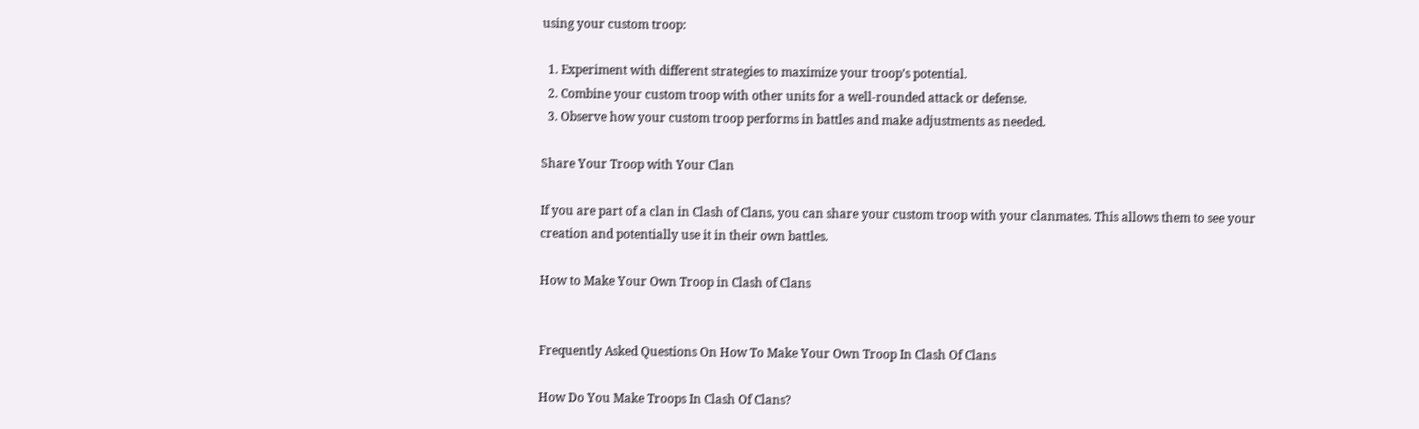using your custom troop:

  1. Experiment with different strategies to maximize your troop’s potential.
  2. Combine your custom troop with other units for a well-rounded attack or defense.
  3. Observe how your custom troop performs in battles and make adjustments as needed.

Share Your Troop with Your Clan

If you are part of a clan in Clash of Clans, you can share your custom troop with your clanmates. This allows them to see your creation and potentially use it in their own battles.

How to Make Your Own Troop in Clash of Clans


Frequently Asked Questions On How To Make Your Own Troop In Clash Of Clans

How Do You Make Troops In Clash Of Clans?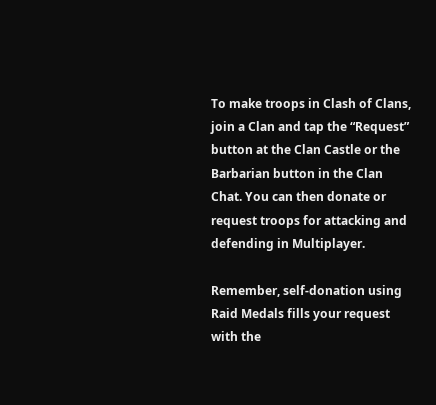To make troops in Clash of Clans, join a Clan and tap the “Request” button at the Clan Castle or the Barbarian button in the Clan Chat. You can then donate or request troops for attacking and defending in Multiplayer.

Remember, self-donation using Raid Medals fills your request with the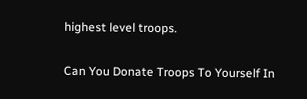highest level troops.

Can You Donate Troops To Yourself In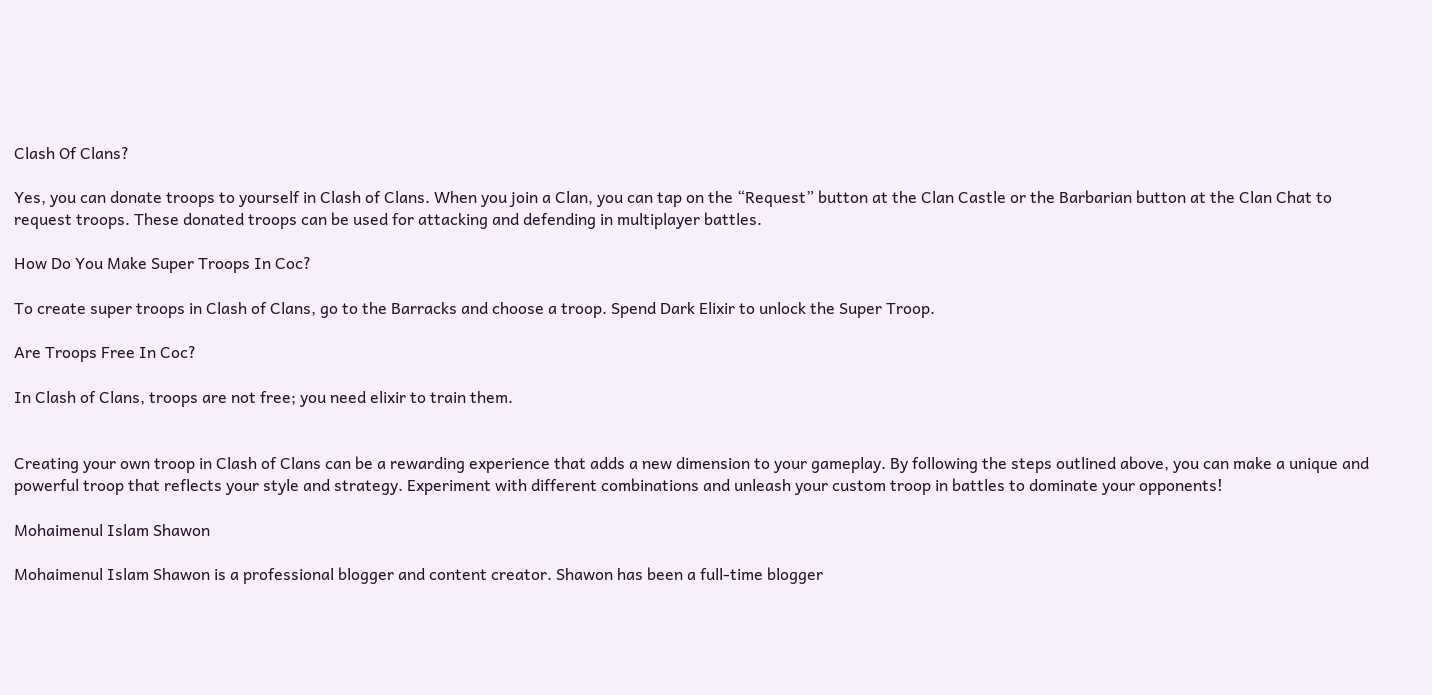Clash Of Clans?

Yes, you can donate troops to yourself in Clash of Clans. When you join a Clan, you can tap on the “Request” button at the Clan Castle or the Barbarian button at the Clan Chat to request troops. These donated troops can be used for attacking and defending in multiplayer battles.

How Do You Make Super Troops In Coc?

To create super troops in Clash of Clans, go to the Barracks and choose a troop. Spend Dark Elixir to unlock the Super Troop.

Are Troops Free In Coc?

In Clash of Clans, troops are not free; you need elixir to train them.


Creating your own troop in Clash of Clans can be a rewarding experience that adds a new dimension to your gameplay. By following the steps outlined above, you can make a unique and powerful troop that reflects your style and strategy. Experiment with different combinations and unleash your custom troop in battles to dominate your opponents!

Mohaimenul Islam Shawon

Mohaimenul Islam Shawon is a professional blogger and content creator. Shawon has been a full-time blogger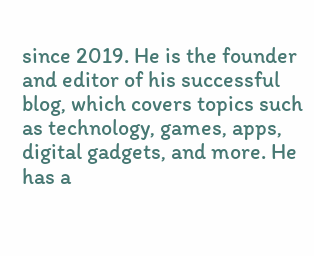since 2019. He is the founder and editor of his successful blog, which covers topics such as technology, games, apps, digital gadgets, and more. He has a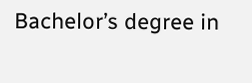Bachelor’s degree in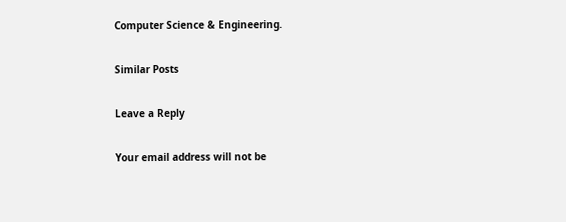Computer Science & Engineering.

Similar Posts

Leave a Reply

Your email address will not be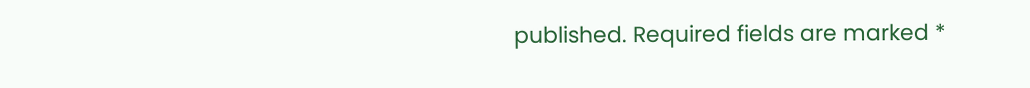published. Required fields are marked *